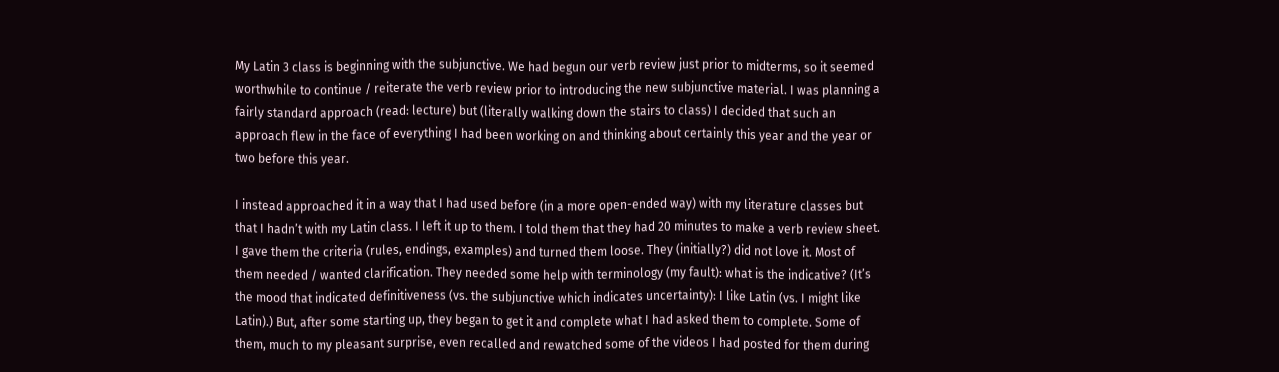My Latin 3 class is beginning with the subjunctive. We had begun our verb review just prior to midterms, so it seemed worthwhile to continue / reiterate the verb review prior to introducing the new subjunctive material. I was planning a fairly standard approach (read: lecture) but (literally walking down the stairs to class) I decided that such an approach flew in the face of everything I had been working on and thinking about certainly this year and the year or two before this year.

I instead approached it in a way that I had used before (in a more open-ended way) with my literature classes but that I hadn’t with my Latin class. I left it up to them. I told them that they had 20 minutes to make a verb review sheet. I gave them the criteria (rules, endings, examples) and turned them loose. They (initially?) did not love it. Most of them needed / wanted clarification. They needed some help with terminology (my fault): what is the indicative? (It’s the mood that indicated definitiveness (vs. the subjunctive which indicates uncertainty): I like Latin (vs. I might like Latin).) But, after some starting up, they began to get it and complete what I had asked them to complete. Some of them, much to my pleasant surprise, even recalled and rewatched some of the videos I had posted for them during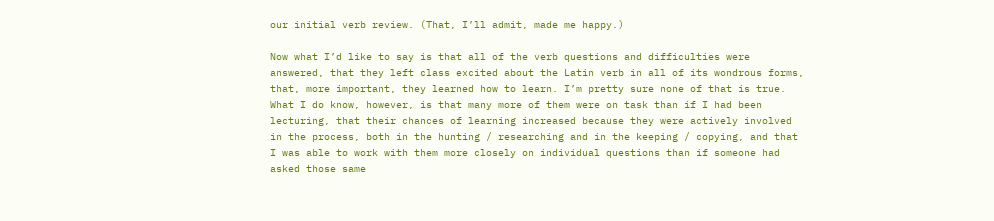our initial verb review. (That, I’ll admit, made me happy.)

Now what I’d like to say is that all of the verb questions and difficulties were answered, that they left class excited about the Latin verb in all of its wondrous forms, that, more important, they learned how to learn. I’m pretty sure none of that is true. What I do know, however, is that many more of them were on task than if I had been lecturing, that their chances of learning increased because they were actively involved in the process, both in the hunting / researching and in the keeping / copying, and that I was able to work with them more closely on individual questions than if someone had asked those same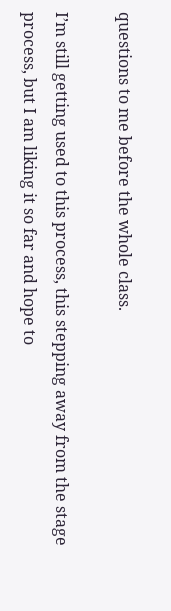questions to me before the whole class.

I’m still getting used to this process, this stepping away from the stage process, but I am liking it so far and hope to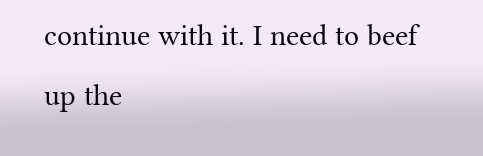continue with it. I need to beef up the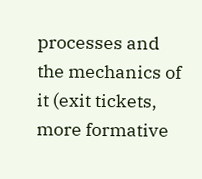processes and the mechanics of it (exit tickets, more formative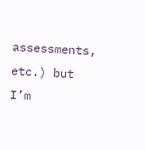assessments, etc.) but I’m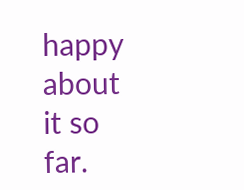happy about it so far.